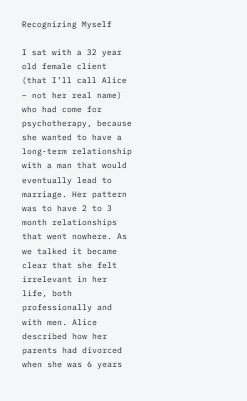Recognizing Myself

I sat with a 32 year old female client (that I’ll call Alice – not her real name) who had come for psychotherapy, because she wanted to have a long-term relationship with a man that would eventually lead to marriage. Her pattern was to have 2 to 3 month relationships that went nowhere. As we talked it became clear that she felt irrelevant in her life, both professionally and with men. Alice described how her parents had divorced when she was 6 years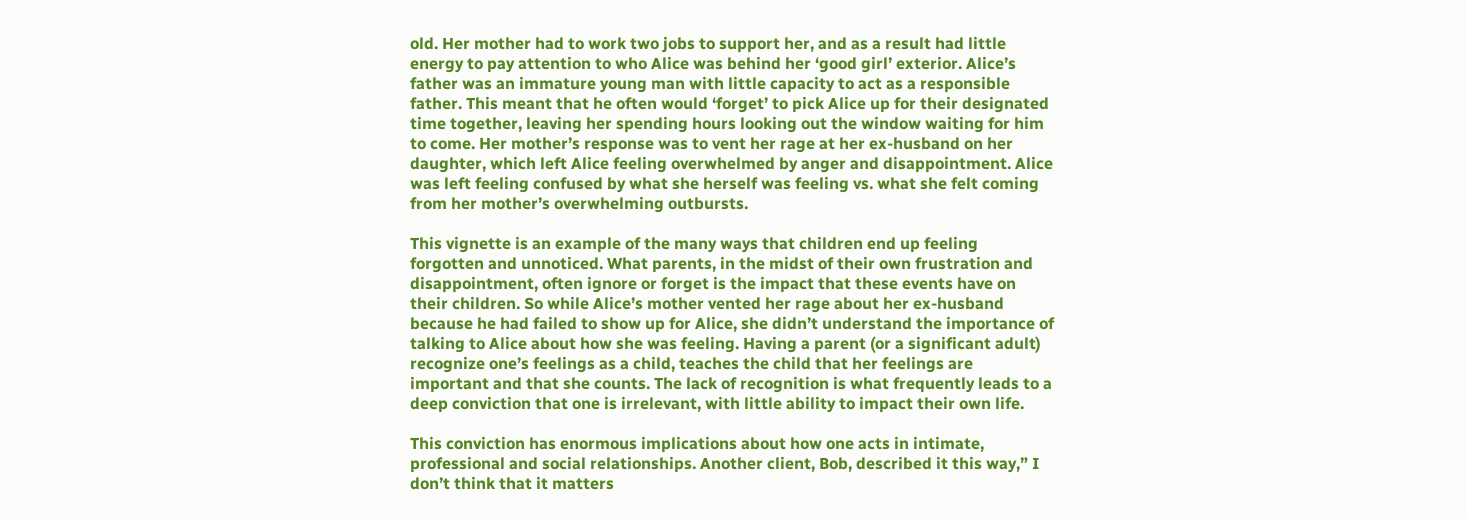old. Her mother had to work two jobs to support her, and as a result had little energy to pay attention to who Alice was behind her ‘good girl’ exterior. Alice’s father was an immature young man with little capacity to act as a responsible father. This meant that he often would ‘forget’ to pick Alice up for their designated time together, leaving her spending hours looking out the window waiting for him to come. Her mother’s response was to vent her rage at her ex-husband on her daughter, which left Alice feeling overwhelmed by anger and disappointment. Alice was left feeling confused by what she herself was feeling vs. what she felt coming from her mother’s overwhelming outbursts.

This vignette is an example of the many ways that children end up feeling forgotten and unnoticed. What parents, in the midst of their own frustration and disappointment, often ignore or forget is the impact that these events have on their children. So while Alice’s mother vented her rage about her ex-husband because he had failed to show up for Alice, she didn’t understand the importance of talking to Alice about how she was feeling. Having a parent (or a significant adult) recognize one’s feelings as a child, teaches the child that her feelings are important and that she counts. The lack of recognition is what frequently leads to a deep conviction that one is irrelevant, with little ability to impact their own life.

This conviction has enormous implications about how one acts in intimate, professional and social relationships. Another client, Bob, described it this way,” I don’t think that it matters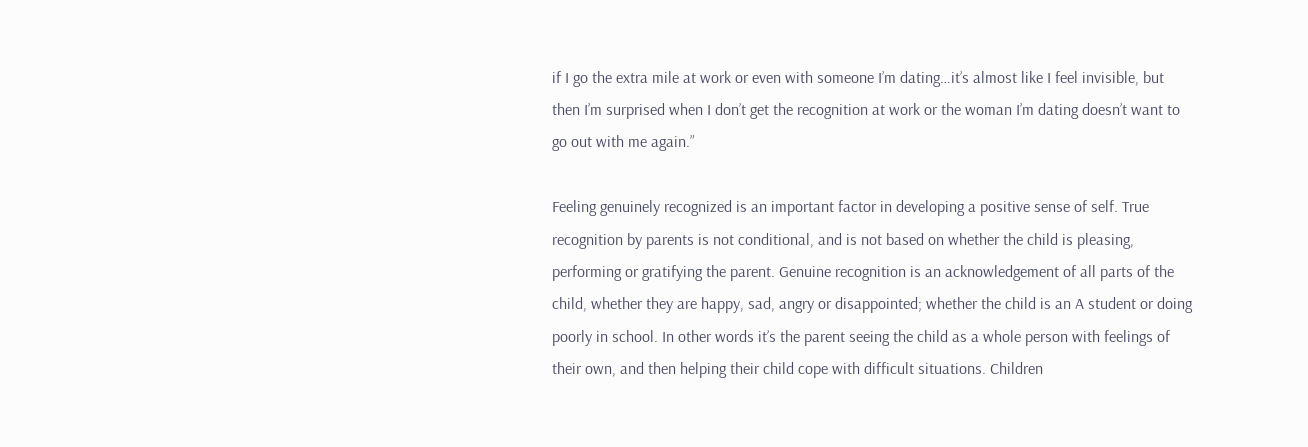if I go the extra mile at work or even with someone I’m dating…it’s almost like I feel invisible, but then I’m surprised when I don’t get the recognition at work or the woman I’m dating doesn’t want to go out with me again.”

Feeling genuinely recognized is an important factor in developing a positive sense of self. True recognition by parents is not conditional, and is not based on whether the child is pleasing, performing or gratifying the parent. Genuine recognition is an acknowledgement of all parts of the child, whether they are happy, sad, angry or disappointed; whether the child is an A student or doing poorly in school. In other words it’s the parent seeing the child as a whole person with feelings of their own, and then helping their child cope with difficult situations. Children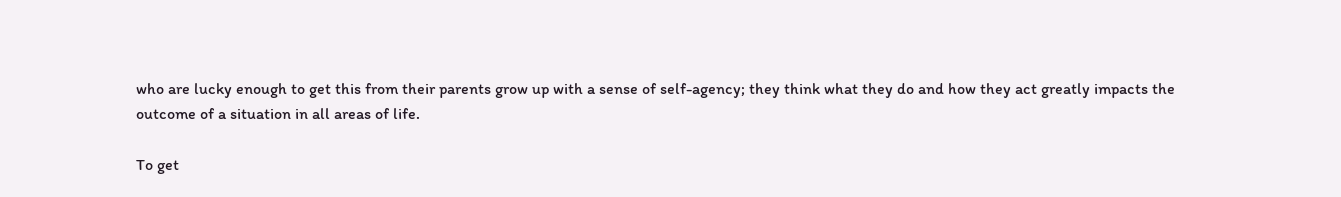who are lucky enough to get this from their parents grow up with a sense of self-agency; they think what they do and how they act greatly impacts the outcome of a situation in all areas of life.

To get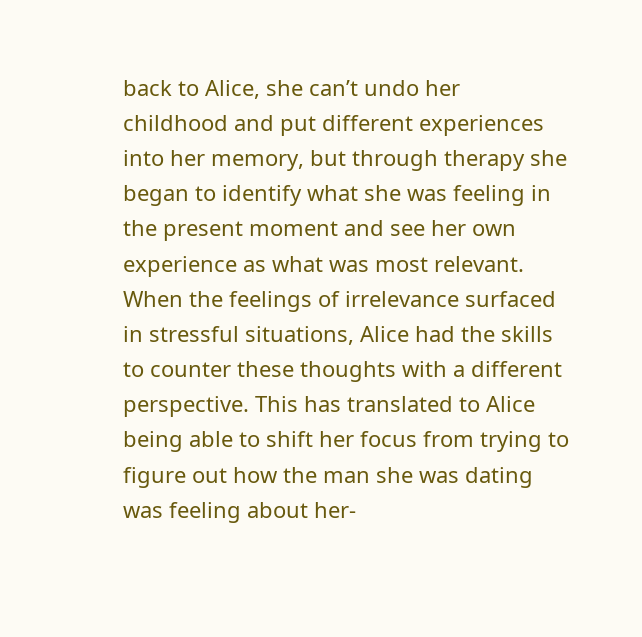back to Alice, she can’t undo her childhood and put different experiences into her memory, but through therapy she began to identify what she was feeling in the present moment and see her own experience as what was most relevant. When the feelings of irrelevance surfaced in stressful situations, Alice had the skills to counter these thoughts with a different perspective. This has translated to Alice being able to shift her focus from trying to figure out how the man she was dating was feeling about her-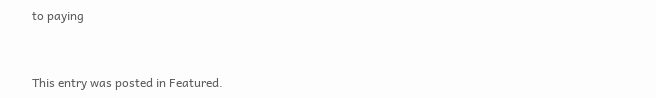to paying


This entry was posted in Featured.